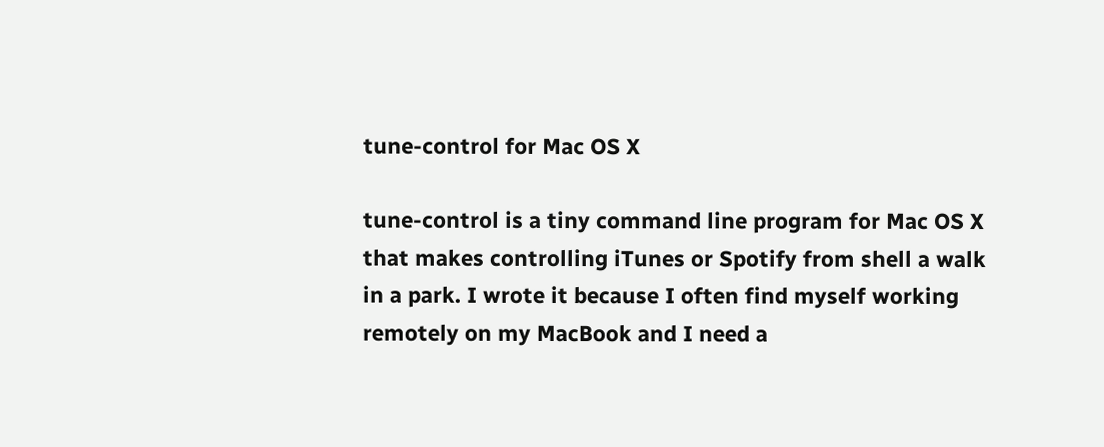tune-control for Mac OS X

tune-control is a tiny command line program for Mac OS X that makes controlling iTunes or Spotify from shell a walk in a park. I wrote it because I often find myself working remotely on my MacBook and I need a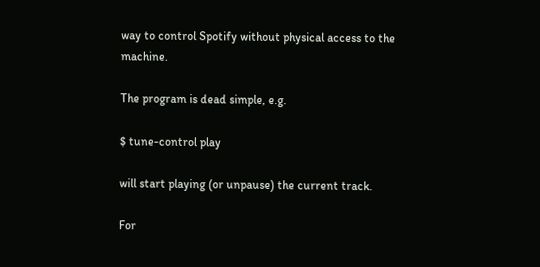way to control Spotify without physical access to the machine.

The program is dead simple, e.g.

$ tune-control play

will start playing (or unpause) the current track.

For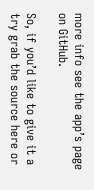more info see the app’s page on GitHub.

So, if you’d like to give it a try grab the source here or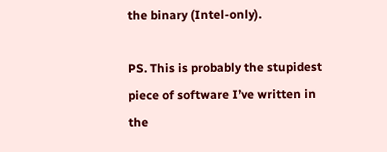the binary (Intel-only).

PS. This is probably the stupidest piece of software I’ve written in the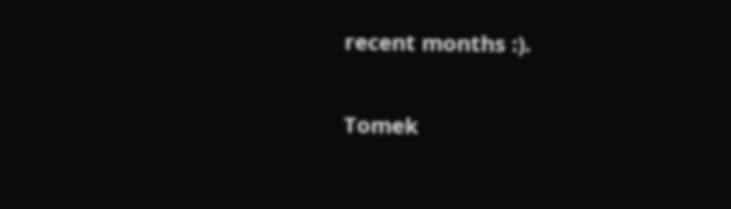recent months :).

Tomek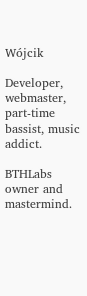Wójcik

Developer, webmaster, part-time bassist, music addict.

BTHLabs owner and mastermind.